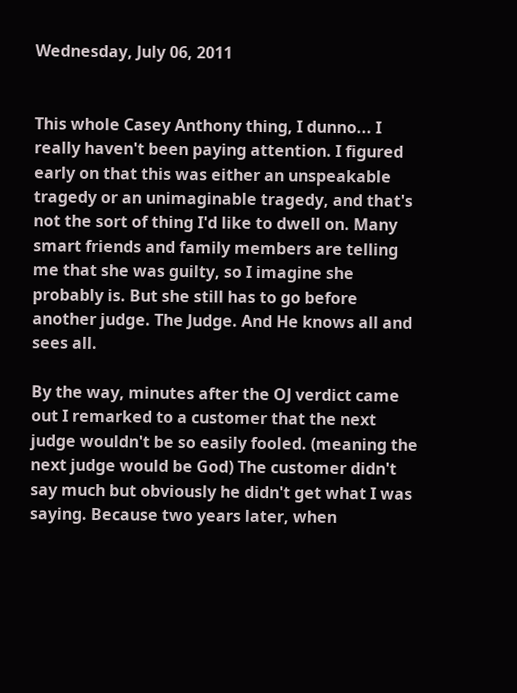Wednesday, July 06, 2011


This whole Casey Anthony thing, I dunno... I really haven't been paying attention. I figured early on that this was either an unspeakable tragedy or an unimaginable tragedy, and that's not the sort of thing I'd like to dwell on. Many smart friends and family members are telling me that she was guilty, so I imagine she probably is. But she still has to go before another judge. The Judge. And He knows all and sees all.

By the way, minutes after the OJ verdict came out I remarked to a customer that the next judge wouldn't be so easily fooled. (meaning the next judge would be God) The customer didn't say much but obviously he didn't get what I was saying. Because two years later, when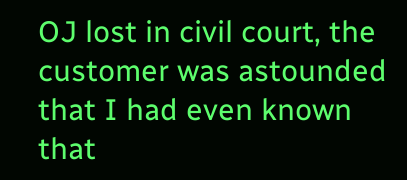OJ lost in civil court, the customer was astounded that I had even known that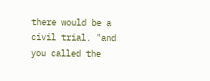there would be a civil trial. "and you called the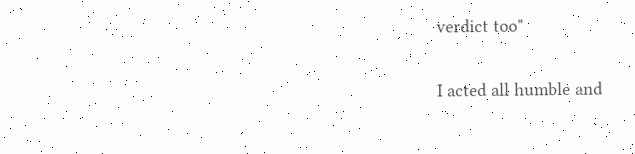verdict too"

I acted all humble and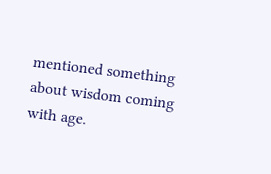mentioned something about wisdom coming with age.